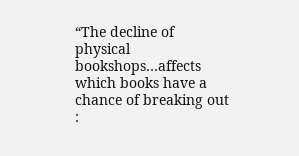“The decline of physical bookshops…affects which books have a chance of breaking out :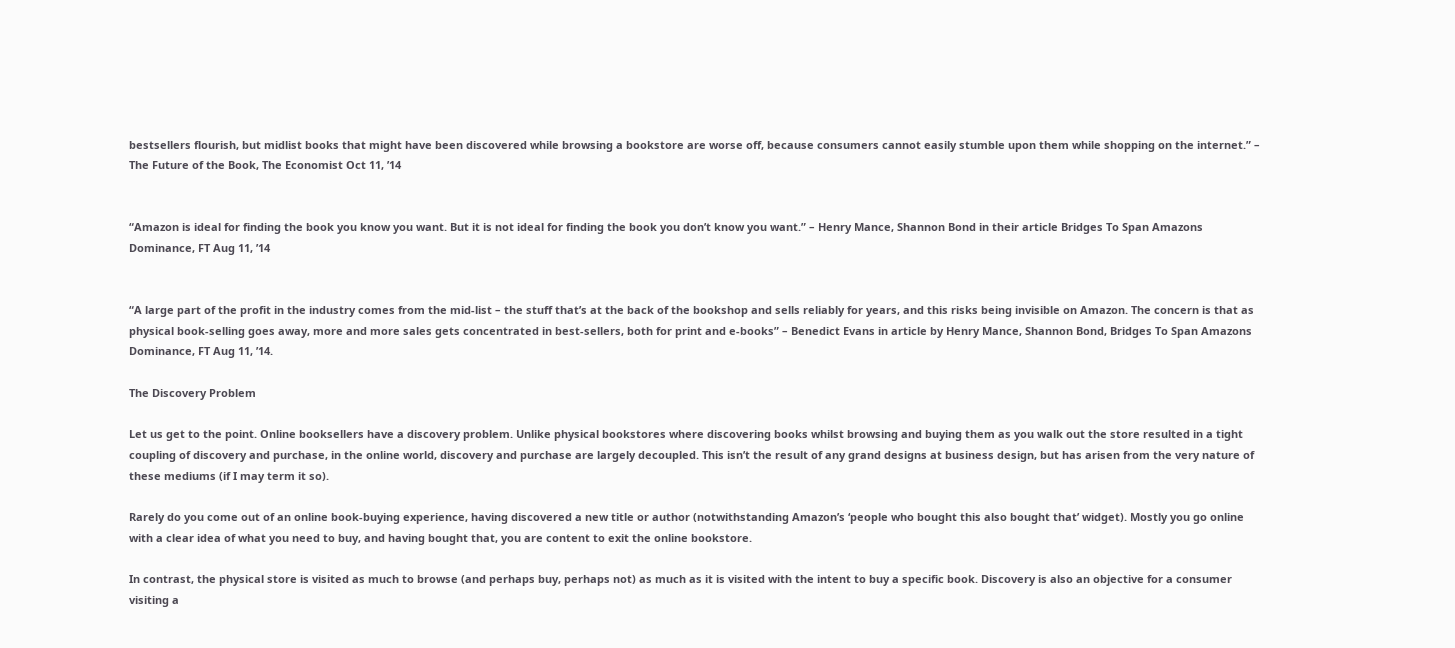bestsellers flourish, but midlist books that might have been discovered while browsing a bookstore are worse off, because consumers cannot easily stumble upon them while shopping on the internet.” – The Future of the Book, The Economist Oct 11, ’14


“Amazon is ideal for finding the book you know you want. But it is not ideal for finding the book you don’t know you want.” – Henry Mance, Shannon Bond in their article Bridges To Span Amazons Dominance, FT Aug 11, ’14


“A large part of the profit in the industry comes from the mid-list – the stuff that’s at the back of the bookshop and sells reliably for years, and this risks being invisible on Amazon. The concern is that as physical book-selling goes away, more and more sales gets concentrated in best-sellers, both for print and e-books” – Benedict Evans in article by Henry Mance, Shannon Bond, Bridges To Span Amazons Dominance, FT Aug 11, ’14.

The Discovery Problem

Let us get to the point. Online booksellers have a discovery problem. Unlike physical bookstores where discovering books whilst browsing and buying them as you walk out the store resulted in a tight coupling of discovery and purchase, in the online world, discovery and purchase are largely decoupled. This isn’t the result of any grand designs at business design, but has arisen from the very nature of these mediums (if I may term it so).

Rarely do you come out of an online book-buying experience, having discovered a new title or author (notwithstanding Amazon’s ‘people who bought this also bought that’ widget). Mostly you go online with a clear idea of what you need to buy, and having bought that, you are content to exit the online bookstore.

In contrast, the physical store is visited as much to browse (and perhaps buy, perhaps not) as much as it is visited with the intent to buy a specific book. Discovery is also an objective for a consumer visiting a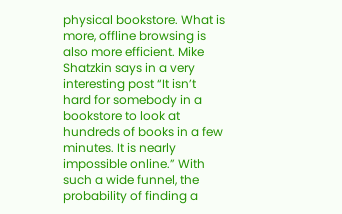physical bookstore. What is more, offline browsing is also more efficient. Mike Shatzkin says in a very interesting post “It isn’t hard for somebody in a bookstore to look at hundreds of books in a few minutes. It is nearly impossible online.” With such a wide funnel, the probability of finding a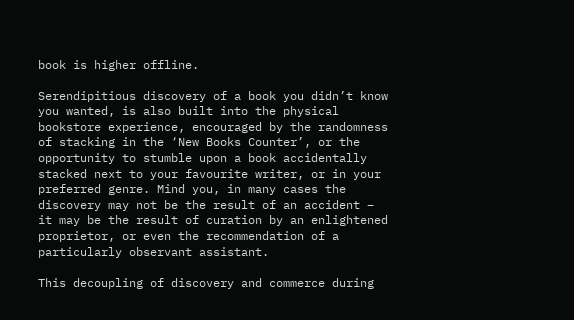book is higher offline.

Serendipitious discovery of a book you didn’t know you wanted, is also built into the physical bookstore experience, encouraged by the randomness of stacking in the ‘New Books Counter’, or the opportunity to stumble upon a book accidentally stacked next to your favourite writer, or in your preferred genre. Mind you, in many cases the discovery may not be the result of an accident – it may be the result of curation by an enlightened proprietor, or even the recommendation of a particularly observant assistant.

This decoupling of discovery and commerce during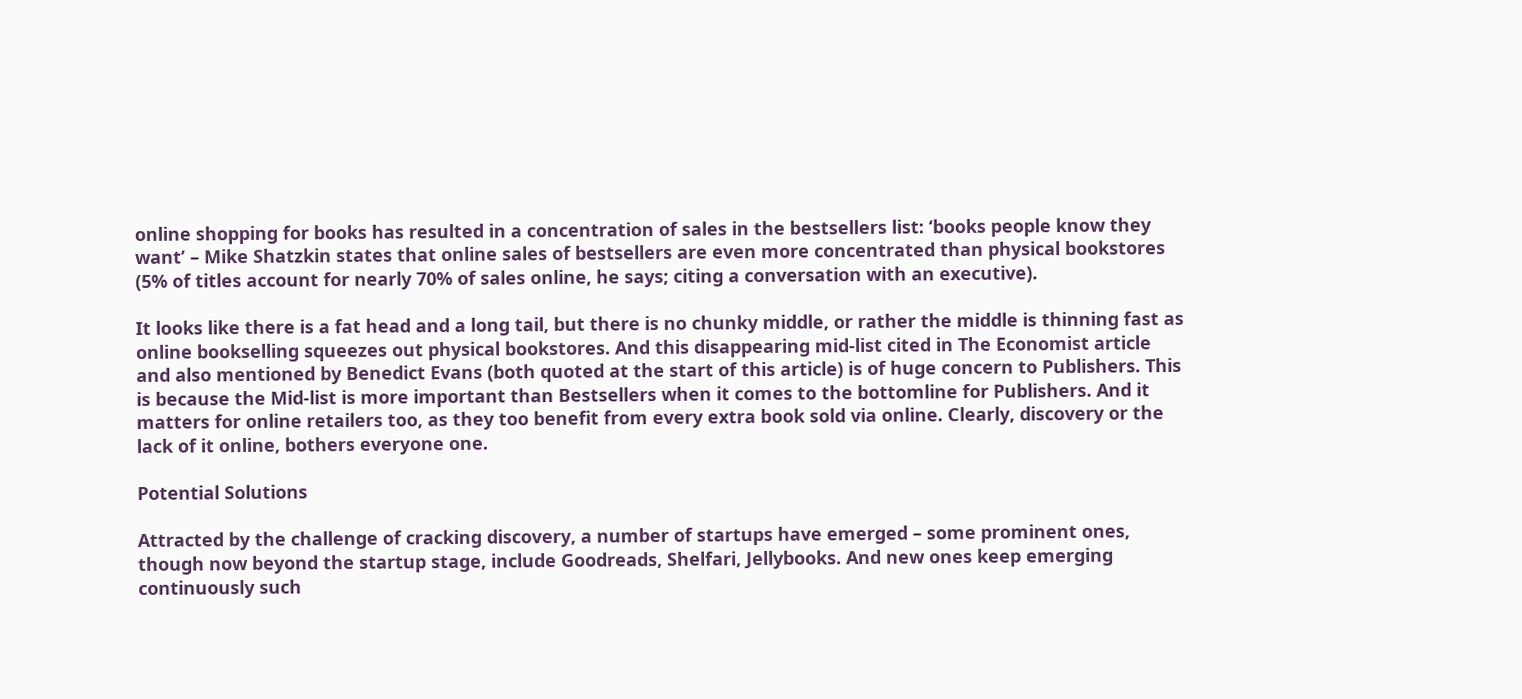online shopping for books has resulted in a concentration of sales in the bestsellers list: ‘books people know they want’ – Mike Shatzkin states that online sales of bestsellers are even more concentrated than physical bookstores (5% of titles account for nearly 70% of sales online, he says; citing a conversation with an executive).

It looks like there is a fat head and a long tail, but there is no chunky middle, or rather the middle is thinning fast as online bookselling squeezes out physical bookstores. And this disappearing mid-list cited in The Economist article and also mentioned by Benedict Evans (both quoted at the start of this article) is of huge concern to Publishers. This is because the Mid-list is more important than Bestsellers when it comes to the bottomline for Publishers. And it matters for online retailers too, as they too benefit from every extra book sold via online. Clearly, discovery or the lack of it online, bothers everyone one.

Potential Solutions

Attracted by the challenge of cracking discovery, a number of startups have emerged – some prominent ones, though now beyond the startup stage, include Goodreads, Shelfari, Jellybooks. And new ones keep emerging continuously such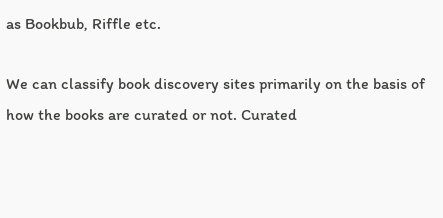as Bookbub, Riffle etc.

We can classify book discovery sites primarily on the basis of how the books are curated or not. Curated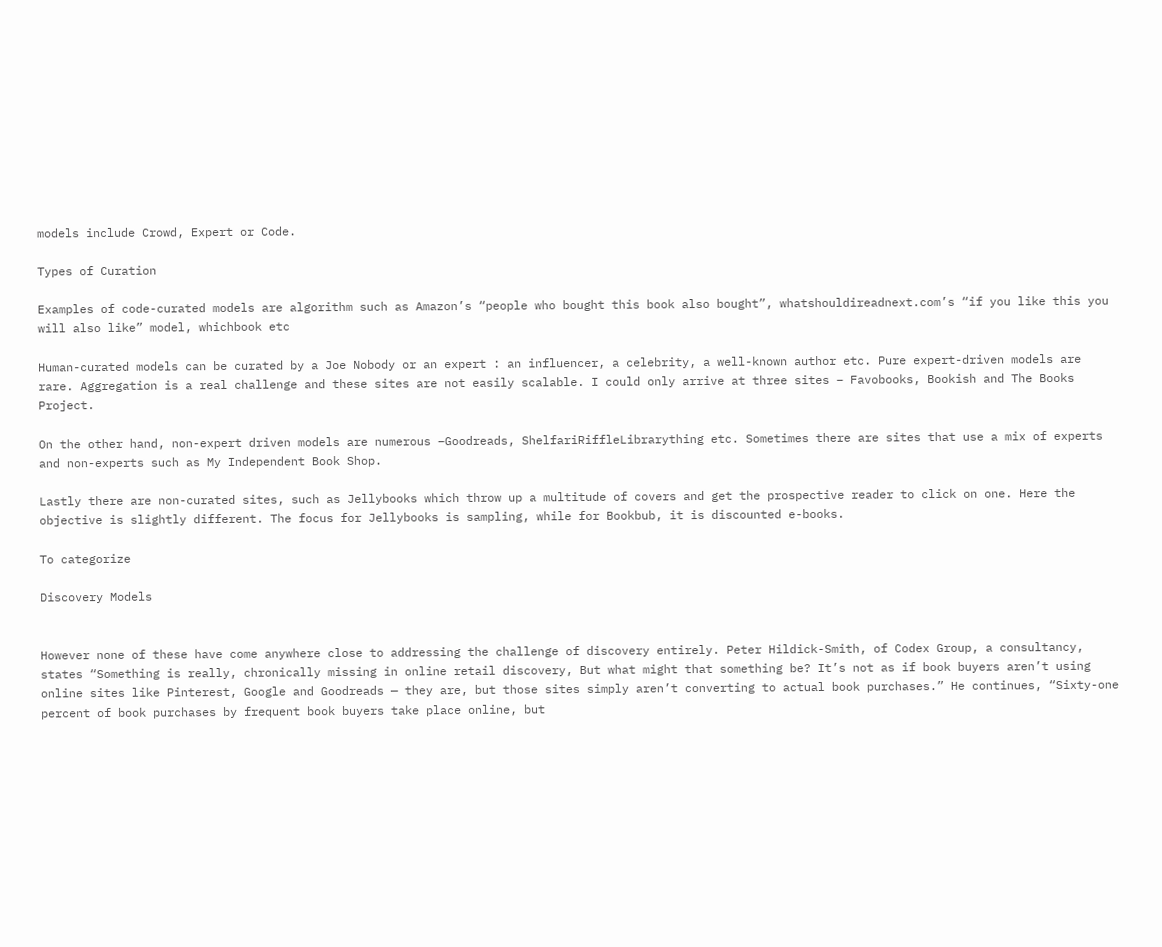models include Crowd, Expert or Code.

Types of Curation

Examples of code-curated models are algorithm such as Amazon’s “people who bought this book also bought”, whatshouldireadnext.com’s “if you like this you will also like” model, whichbook etc

Human-curated models can be curated by a Joe Nobody or an expert : an influencer, a celebrity, a well-known author etc. Pure expert-driven models are rare. Aggregation is a real challenge and these sites are not easily scalable. I could only arrive at three sites – Favobooks, Bookish and The Books Project.

On the other hand, non-expert driven models are numerous –Goodreads, ShelfariRiffleLibrarything etc. Sometimes there are sites that use a mix of experts and non-experts such as My Independent Book Shop.

Lastly there are non-curated sites, such as Jellybooks which throw up a multitude of covers and get the prospective reader to click on one. Here the objective is slightly different. The focus for Jellybooks is sampling, while for Bookbub, it is discounted e-books.

To categorize

Discovery Models


However none of these have come anywhere close to addressing the challenge of discovery entirely. Peter Hildick-Smith, of Codex Group, a consultancy, states “Something is really, chronically missing in online retail discovery, But what might that something be? It’s not as if book buyers aren’t using online sites like Pinterest, Google and Goodreads — they are, but those sites simply aren’t converting to actual book purchases.” He continues, “Sixty-one percent of book purchases by frequent book buyers take place online, but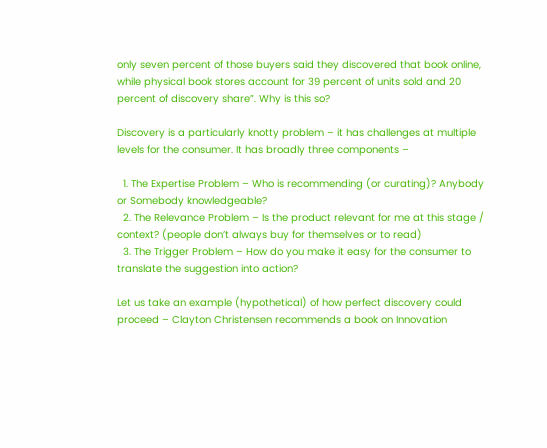only seven percent of those buyers said they discovered that book online, while physical book stores account for 39 percent of units sold and 20 percent of discovery share”. Why is this so?

Discovery is a particularly knotty problem – it has challenges at multiple levels for the consumer. It has broadly three components –

  1. The Expertise Problem – Who is recommending (or curating)? Anybody or Somebody knowledgeable?
  2. The Relevance Problem – Is the product relevant for me at this stage / context? (people don’t always buy for themselves or to read)
  3. The Trigger Problem – How do you make it easy for the consumer to translate the suggestion into action?

Let us take an example (hypothetical) of how perfect discovery could proceed – Clayton Christensen recommends a book on Innovation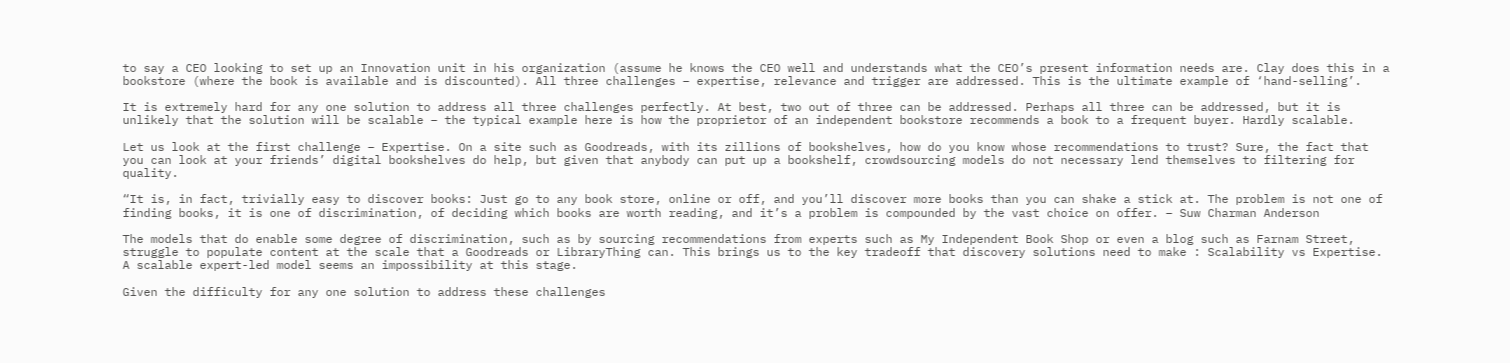to say a CEO looking to set up an Innovation unit in his organization (assume he knows the CEO well and understands what the CEO’s present information needs are. Clay does this in a bookstore (where the book is available and is discounted). All three challenges – expertise, relevance and trigger are addressed. This is the ultimate example of ‘hand-selling’.

It is extremely hard for any one solution to address all three challenges perfectly. At best, two out of three can be addressed. Perhaps all three can be addressed, but it is unlikely that the solution will be scalable – the typical example here is how the proprietor of an independent bookstore recommends a book to a frequent buyer. Hardly scalable.

Let us look at the first challenge – Expertise. On a site such as Goodreads, with its zillions of bookshelves, how do you know whose recommendations to trust? Sure, the fact that you can look at your friends’ digital bookshelves do help, but given that anybody can put up a bookshelf, crowdsourcing models do not necessary lend themselves to filtering for quality.

“It is, in fact, trivially easy to discover books: Just go to any book store, online or off, and you’ll discover more books than you can shake a stick at. The problem is not one of finding books, it is one of discrimination, of deciding which books are worth reading, and it’s a problem is compounded by the vast choice on offer. – Suw Charman Anderson

The models that do enable some degree of discrimination, such as by sourcing recommendations from experts such as My Independent Book Shop or even a blog such as Farnam Street, struggle to populate content at the scale that a Goodreads or LibraryThing can. This brings us to the key tradeoff that discovery solutions need to make : Scalability vs Expertise. A scalable expert-led model seems an impossibility at this stage.

Given the difficulty for any one solution to address these challenges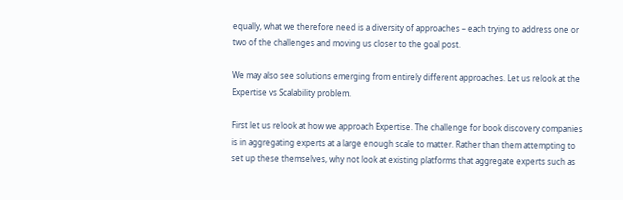equally, what we therefore need is a diversity of approaches – each trying to address one or two of the challenges and moving us closer to the goal post.

We may also see solutions emerging from entirely different approaches. Let us relook at the Expertise vs Scalability problem.

First let us relook at how we approach Expertise. The challenge for book discovery companies is in aggregating experts at a large enough scale to matter. Rather than them attempting to set up these themselves, why not look at existing platforms that aggregate experts such as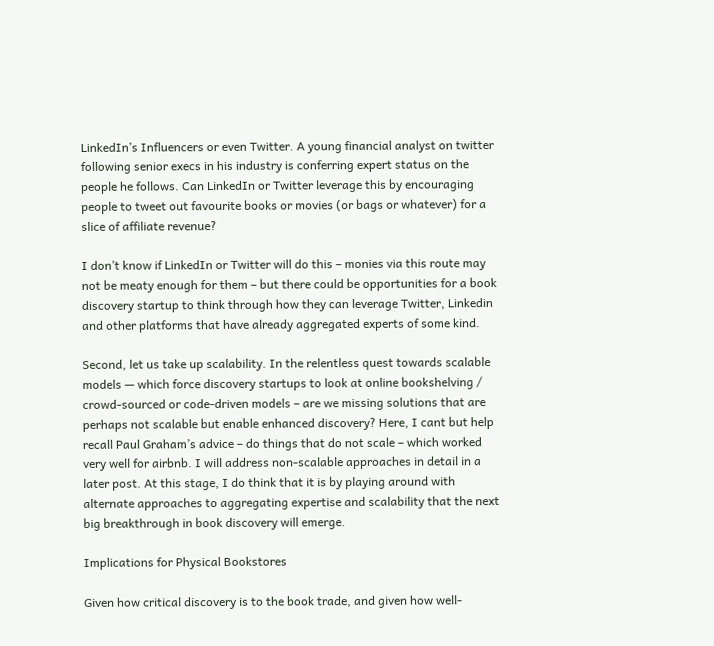LinkedIn’s Influencers or even Twitter. A young financial analyst on twitter following senior execs in his industry is conferring expert status on the people he follows. Can LinkedIn or Twitter leverage this by encouraging people to tweet out favourite books or movies (or bags or whatever) for a slice of affiliate revenue?

I don’t know if LinkedIn or Twitter will do this – monies via this route may not be meaty enough for them – but there could be opportunities for a book discovery startup to think through how they can leverage Twitter, Linkedin and other platforms that have already aggregated experts of some kind.

Second, let us take up scalability. In the relentless quest towards scalable models — which force discovery startups to look at online bookshelving / crowd-sourced or code-driven models – are we missing solutions that are perhaps not scalable but enable enhanced discovery? Here, I cant but help recall Paul Graham’s advice – do things that do not scale – which worked very well for airbnb. I will address non-scalable approaches in detail in a later post. At this stage, I do think that it is by playing around with alternate approaches to aggregating expertise and scalability that the next big breakthrough in book discovery will emerge.

Implications for Physical Bookstores

Given how critical discovery is to the book trade, and given how well-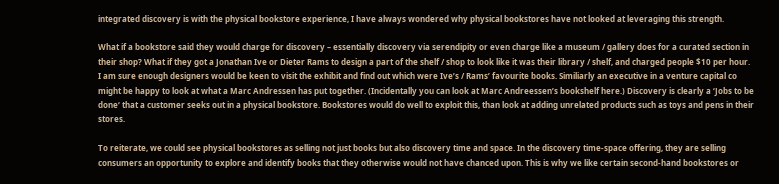integrated discovery is with the physical bookstore experience, I have always wondered why physical bookstores have not looked at leveraging this strength.

What if a bookstore said they would charge for discovery – essentially discovery via serendipity or even charge like a museum / gallery does for a curated section in their shop? What if they got a Jonathan Ive or Dieter Rams to design a part of the shelf / shop to look like it was their library / shelf, and charged people $10 per hour. I am sure enough designers would be keen to visit the exhibit and find out which were Ive’s / Rams’ favourite books. Similiarly an executive in a venture capital co might be happy to look at what a Marc Andressen has put together. (Incidentally you can look at Marc Andreessen’s bookshelf here.) Discovery is clearly a ‘Jobs to be done‘ that a customer seeks out in a physical bookstore. Bookstores would do well to exploit this, than look at adding unrelated products such as toys and pens in their stores.

To reiterate, we could see physical bookstores as selling not just books but also discovery time and space. In the discovery time-space offering, they are selling consumers an opportunity to explore and identify books that they otherwise would not have chanced upon. This is why we like certain second-hand bookstores or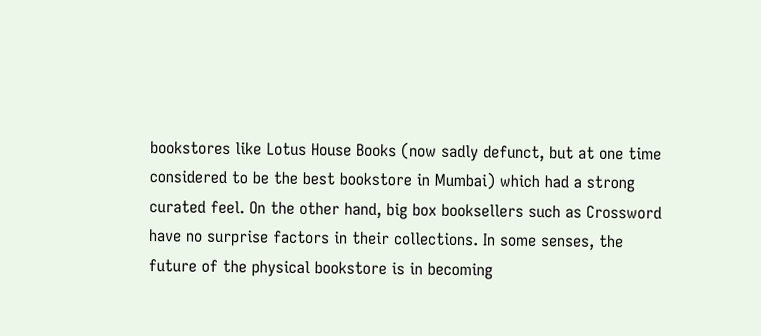bookstores like Lotus House Books (now sadly defunct, but at one time considered to be the best bookstore in Mumbai) which had a strong curated feel. On the other hand, big box booksellers such as Crossword have no surprise factors in their collections. In some senses, the future of the physical bookstore is in becoming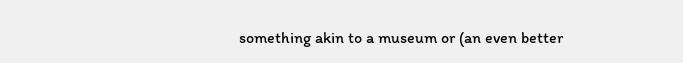something akin to a museum or (an even better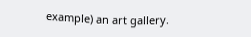example) an art gallery.